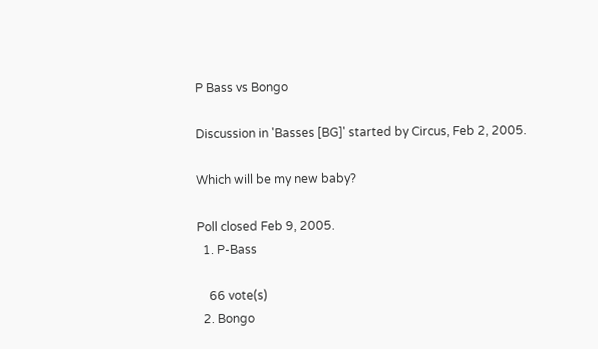P Bass vs Bongo

Discussion in 'Basses [BG]' started by Circus, Feb 2, 2005.

Which will be my new baby?

Poll closed Feb 9, 2005.
  1. P-Bass

    66 vote(s)
  2. Bongo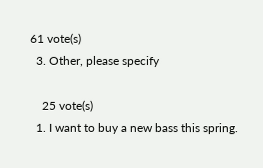61 vote(s)
  3. Other, please specify

    25 vote(s)
  1. I want to buy a new bass this spring.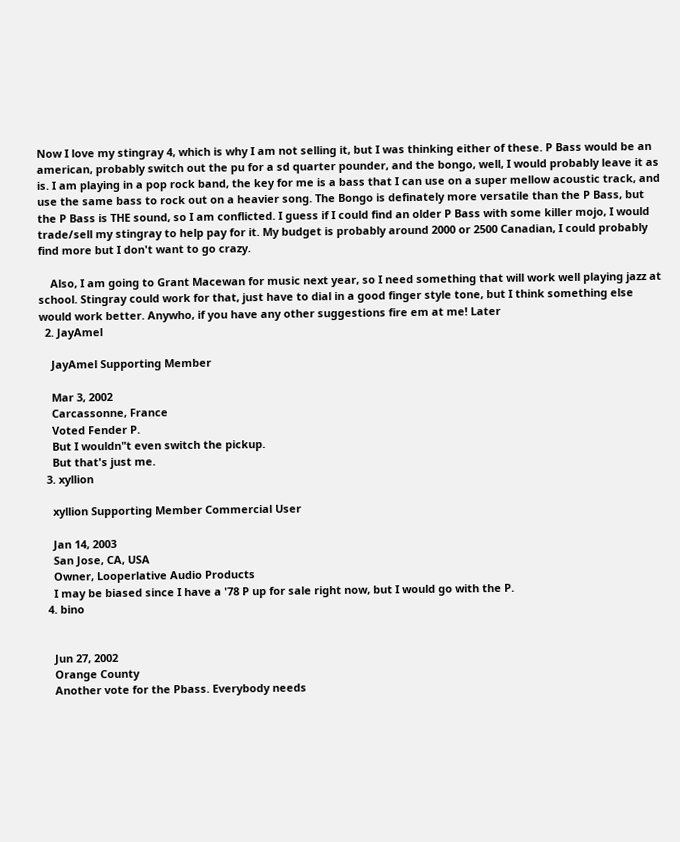Now I love my stingray 4, which is why I am not selling it, but I was thinking either of these. P Bass would be an american, probably switch out the pu for a sd quarter pounder, and the bongo, well, I would probably leave it as is. I am playing in a pop rock band, the key for me is a bass that I can use on a super mellow acoustic track, and use the same bass to rock out on a heavier song. The Bongo is definately more versatile than the P Bass, but the P Bass is THE sound, so I am conflicted. I guess if I could find an older P Bass with some killer mojo, I would trade/sell my stingray to help pay for it. My budget is probably around 2000 or 2500 Canadian, I could probably find more but I don't want to go crazy.

    Also, I am going to Grant Macewan for music next year, so I need something that will work well playing jazz at school. Stingray could work for that, just have to dial in a good finger style tone, but I think something else would work better. Anywho, if you have any other suggestions fire em at me! Later
  2. JayAmel

    JayAmel Supporting Member

    Mar 3, 2002
    Carcassonne, France
    Voted Fender P.
    But I wouldn"t even switch the pickup.
    But that's just me.
  3. xyllion

    xyllion Supporting Member Commercial User

    Jan 14, 2003
    San Jose, CA, USA
    Owner, Looperlative Audio Products
    I may be biased since I have a '78 P up for sale right now, but I would go with the P.
  4. bino


    Jun 27, 2002
    Orange County
    Another vote for the Pbass. Everybody needs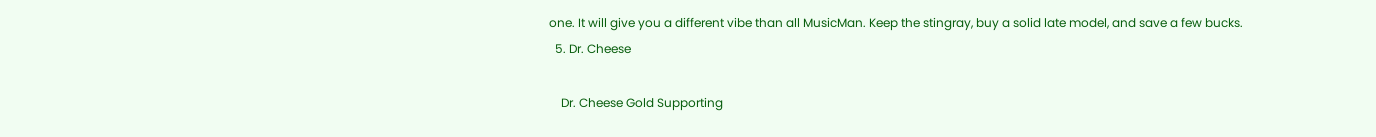one. It will give you a different vibe than all MusicMan. Keep the stingray, buy a solid late model, and save a few bucks.
  5. Dr. Cheese

    Dr. Cheese Gold Supporting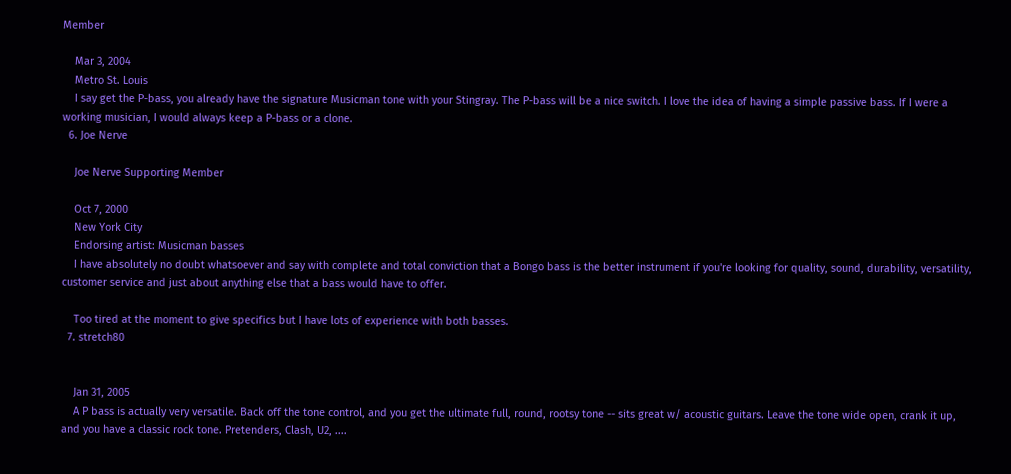Member

    Mar 3, 2004
    Metro St. Louis
    I say get the P-bass, you already have the signature Musicman tone with your Stingray. The P-bass will be a nice switch. I love the idea of having a simple passive bass. If I were a working musician, I would always keep a P-bass or a clone.
  6. Joe Nerve

    Joe Nerve Supporting Member

    Oct 7, 2000
    New York City
    Endorsing artist: Musicman basses
    I have absolutely no doubt whatsoever and say with complete and total conviction that a Bongo bass is the better instrument if you're looking for quality, sound, durability, versatility, customer service and just about anything else that a bass would have to offer.

    Too tired at the moment to give specifics but I have lots of experience with both basses.
  7. stretch80


    Jan 31, 2005
    A P bass is actually very versatile. Back off the tone control, and you get the ultimate full, round, rootsy tone -- sits great w/ acoustic guitars. Leave the tone wide open, crank it up, and you have a classic rock tone. Pretenders, Clash, U2, ....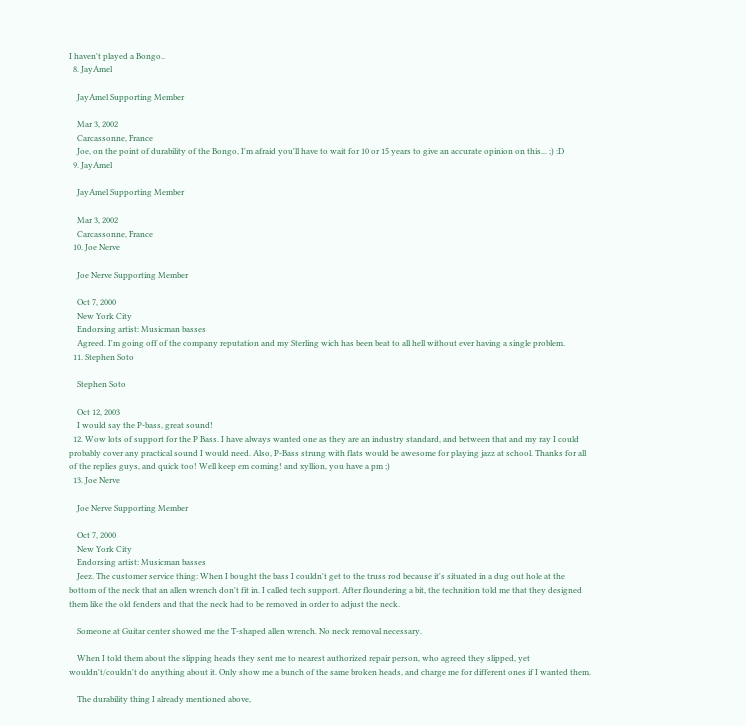I haven't played a Bongo..
  8. JayAmel

    JayAmel Supporting Member

    Mar 3, 2002
    Carcassonne, France
    Joe, on the point of durability of the Bongo, I'm afraid you'll have to wait for 10 or 15 years to give an accurate opinion on this... ;) :D
  9. JayAmel

    JayAmel Supporting Member

    Mar 3, 2002
    Carcassonne, France
  10. Joe Nerve

    Joe Nerve Supporting Member

    Oct 7, 2000
    New York City
    Endorsing artist: Musicman basses
    Agreed. I'm going off of the company reputation and my Sterling wich has been beat to all hell without ever having a single problem.
  11. Stephen Soto

    Stephen Soto

    Oct 12, 2003
    I would say the P-bass, great sound!
  12. Wow lots of support for the P Bass. I have always wanted one as they are an industry standard, and between that and my ray I could probably cover any practical sound I would need. Also, P-Bass strung with flats would be awesome for playing jazz at school. Thanks for all of the replies guys, and quick too! Well keep em coming! and xyllion, you have a pm ;)
  13. Joe Nerve

    Joe Nerve Supporting Member

    Oct 7, 2000
    New York City
    Endorsing artist: Musicman basses
    Jeez. The customer service thing: When I bought the bass I couldn't get to the truss rod because it's situated in a dug out hole at the bottom of the neck that an allen wrench don't fit in. I called tech support. After floundering a bit, the technition told me that they designed them like the old fenders and that the neck had to be removed in order to adjust the neck.

    Someone at Guitar center showed me the T-shaped allen wrench. No neck removal necessary.

    When I told them about the slipping heads they sent me to nearest authorized repair person, who agreed they slipped, yet wouldn't/couldn't do anything about it. Only show me a bunch of the same broken heads, and charge me for different ones if I wanted them.

    The durability thing I already mentioned above,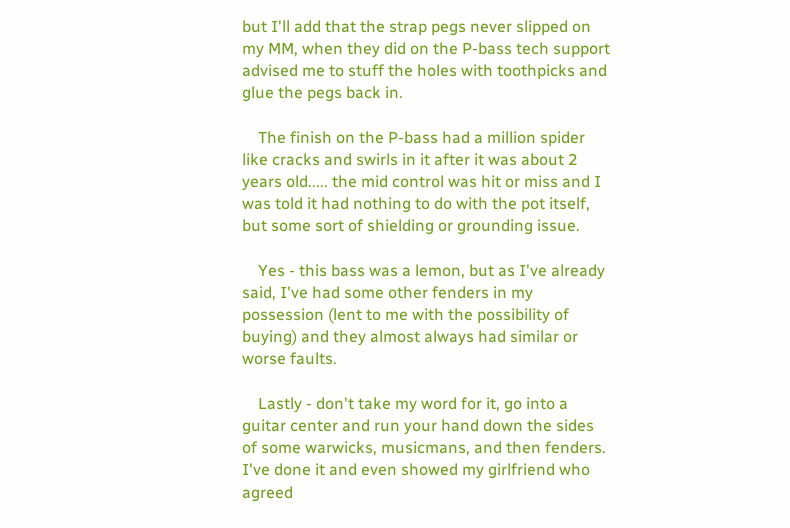but I'll add that the strap pegs never slipped on my MM, when they did on the P-bass tech support advised me to stuff the holes with toothpicks and glue the pegs back in.

    The finish on the P-bass had a million spider like cracks and swirls in it after it was about 2 years old..... the mid control was hit or miss and I was told it had nothing to do with the pot itself, but some sort of shielding or grounding issue.

    Yes - this bass was a lemon, but as I've already said, I've had some other fenders in my possession (lent to me with the possibility of buying) and they almost always had similar or worse faults.

    Lastly - don't take my word for it, go into a guitar center and run your hand down the sides of some warwicks, musicmans, and then fenders. I've done it and even showed my girlfriend who agreed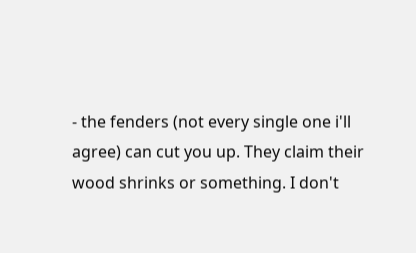- the fenders (not every single one i'll agree) can cut you up. They claim their wood shrinks or something. I don't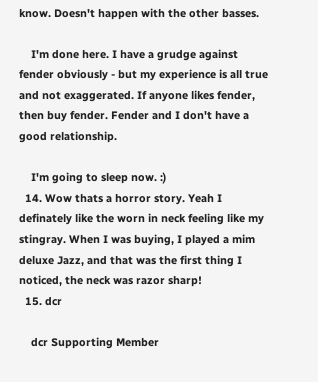know. Doesn't happen with the other basses.

    I'm done here. I have a grudge against fender obviously - but my experience is all true and not exaggerated. If anyone likes fender, then buy fender. Fender and I don't have a good relationship.

    I'm going to sleep now. :)
  14. Wow thats a horror story. Yeah I definately like the worn in neck feeling like my stingray. When I was buying, I played a mim deluxe Jazz, and that was the first thing I noticed, the neck was razor sharp!
  15. dcr

    dcr Supporting Member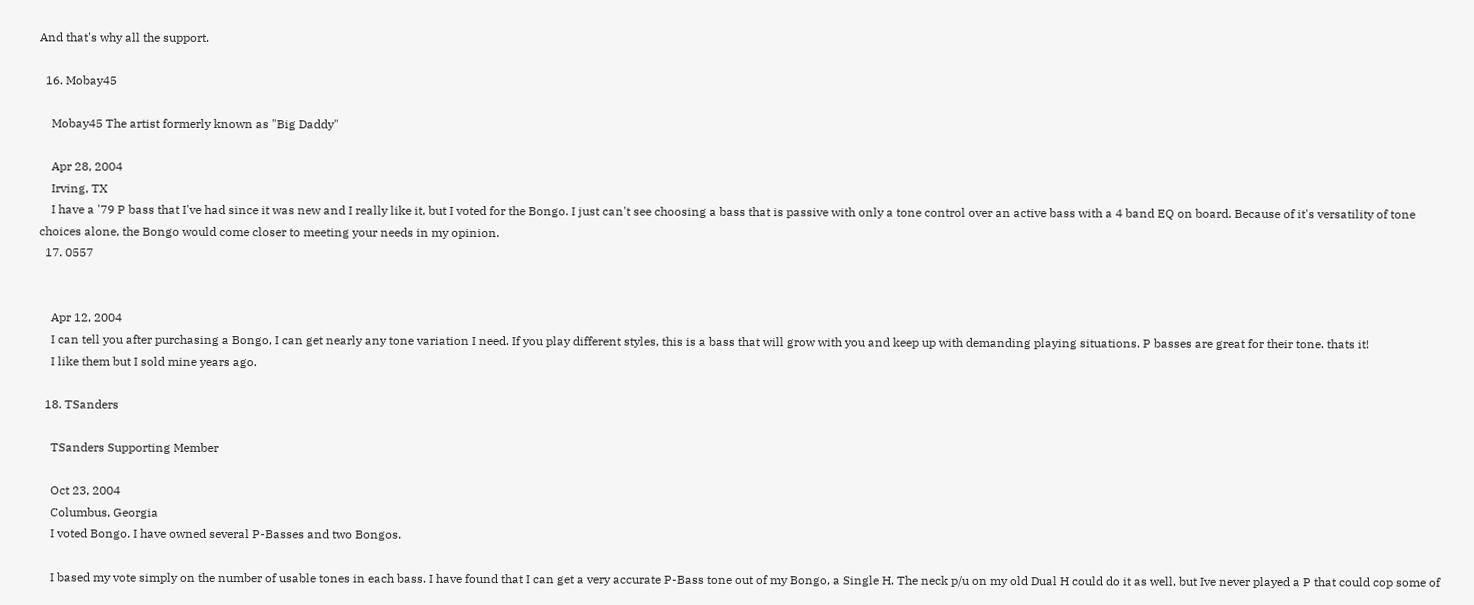And that's why all the support.

  16. Mobay45

    Mobay45 The artist formerly known as "Big Daddy"

    Apr 28, 2004
    Irving, TX
    I have a '79 P bass that I've had since it was new and I really like it, but I voted for the Bongo. I just can't see choosing a bass that is passive with only a tone control over an active bass with a 4 band EQ on board. Because of it's versatility of tone choices alone, the Bongo would come closer to meeting your needs in my opinion.
  17. 0557


    Apr 12, 2004
    I can tell you after purchasing a Bongo, I can get nearly any tone variation I need. If you play different styles, this is a bass that will grow with you and keep up with demanding playing situations. P basses are great for their tone. thats it!
    I like them but I sold mine years ago.

  18. TSanders

    TSanders Supporting Member

    Oct 23, 2004
    Columbus, Georgia
    I voted Bongo. I have owned several P-Basses and two Bongos.

    I based my vote simply on the number of usable tones in each bass. I have found that I can get a very accurate P-Bass tone out of my Bongo, a Single H. The neck p/u on my old Dual H could do it as well, but Ive never played a P that could cop some of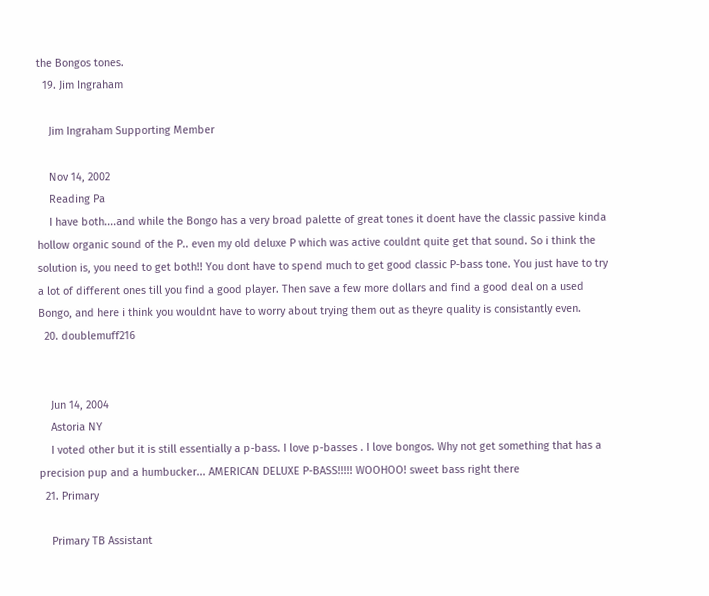the Bongos tones.
  19. Jim Ingraham

    Jim Ingraham Supporting Member

    Nov 14, 2002
    Reading Pa
    I have both....and while the Bongo has a very broad palette of great tones it doent have the classic passive kinda hollow organic sound of the P.. even my old deluxe P which was active couldnt quite get that sound. So i think the solution is, you need to get both!! You dont have to spend much to get good classic P-bass tone. You just have to try a lot of different ones till you find a good player. Then save a few more dollars and find a good deal on a used Bongo, and here i think you wouldnt have to worry about trying them out as theyre quality is consistantly even.
  20. doublemuff216


    Jun 14, 2004
    Astoria NY
    I voted other but it is still essentially a p-bass. I love p-basses . I love bongos. Why not get something that has a precision pup and a humbucker... AMERICAN DELUXE P-BASS!!!!! WOOHOO! sweet bass right there
  21. Primary

    Primary TB Assistant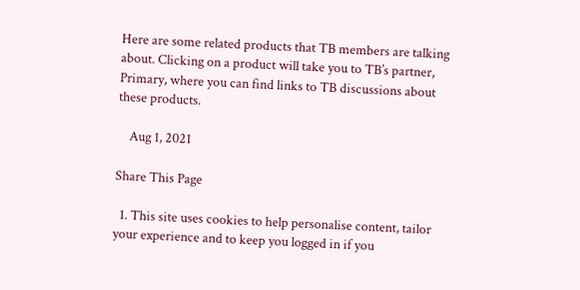Here are some related products that TB members are talking about. Clicking on a product will take you to TB’s partner, Primary, where you can find links to TB discussions about these products.

    Aug 1, 2021

Share This Page

  1. This site uses cookies to help personalise content, tailor your experience and to keep you logged in if you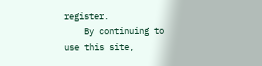register.
    By continuing to use this site,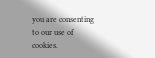you are consenting to our use of cookies.